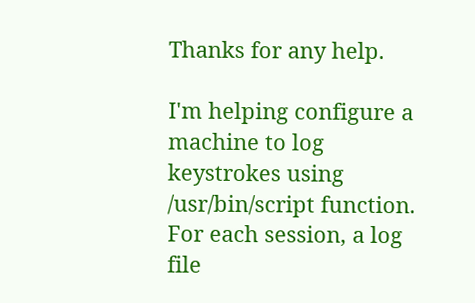Thanks for any help.

I'm helping configure a machine to log keystrokes using /usr/bin/script function. For each session, a log file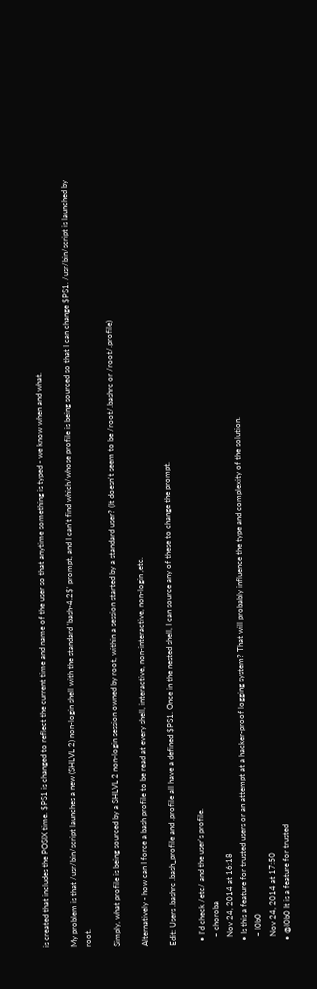is created that includes the POSIX time. $PS1 is changed to reflect the current time and name of the user so that anytime something is typed - we know when and what.

My problem is that /usr/bin/script launches a new (SHLVL 2) non-login shell with the standard 'bash-4.2$' prompt, and I can't find which/whose profile is being sourced so that I can change $PS1. /usr/bin/script is launched by root.

Simply, what profile is being sourced by a SHLVL 2 non-login session owned by root, within a session started by a standard user? (It doesn't seem to be /root/.bashrc or /root/.profile)

Alternatively - how can I force a bash profile to be read at every shell, interactive, non-interactive, non-login ,etc.

Edit: Users .bashrc .bash_profile and .profile all have a defined $PS1. Once in the nested shell, I can source any of these to change the prompt.

  • I'd check /etc/ and the user's profile.
    – choroba
    Nov 24, 2014 at 16:18
  • Is this a feature for trusted users or an attempt at a hacker-proof logging system? That will probably influence the type and complexity of the solution.
    – l0b0
    Nov 24, 2014 at 17:50
  • @l0b0 It is a feature for trusted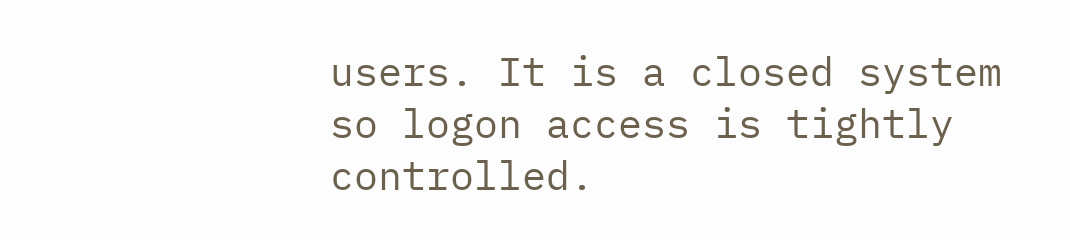users. It is a closed system so logon access is tightly controlled.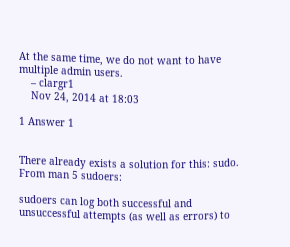At the same time, we do not want to have multiple admin users.
    – clargr1
    Nov 24, 2014 at 18:03

1 Answer 1


There already exists a solution for this: sudo. From man 5 sudoers:

sudoers can log both successful and unsuccessful attempts (as well as errors) to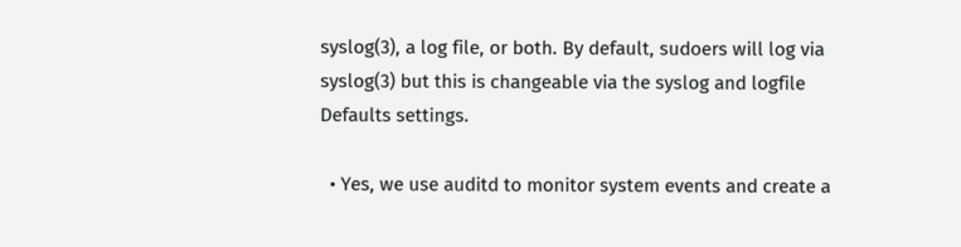syslog(3), a log file, or both. By default, sudoers will log via syslog(3) but this is changeable via the syslog and logfile Defaults settings.

  • Yes, we use auditd to monitor system events and create a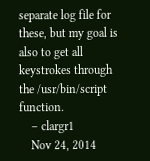separate log file for these, but my goal is also to get all keystrokes through the /usr/bin/script function.
    – clargr1
    Nov 24, 2014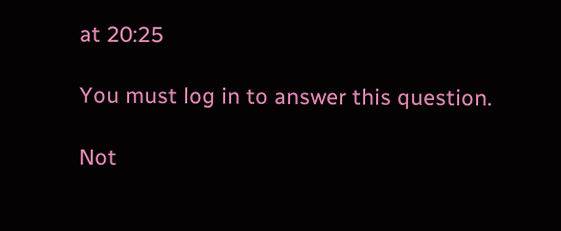at 20:25

You must log in to answer this question.

Not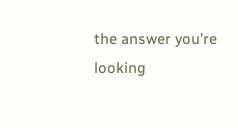the answer you're looking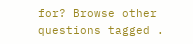for? Browse other questions tagged .